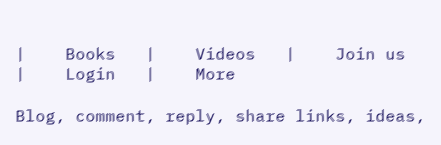|    Books   |    Videos   |    Join us   |    Login   |    More

Blog, comment, reply, share links, ideas,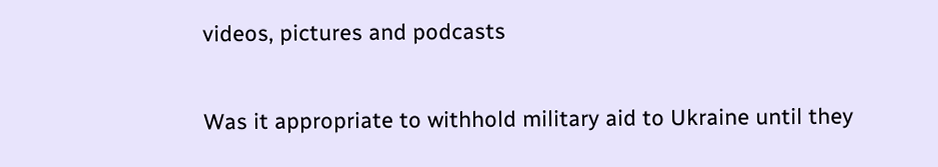videos, pictures and podcasts

Was it appropriate to withhold military aid to Ukraine until they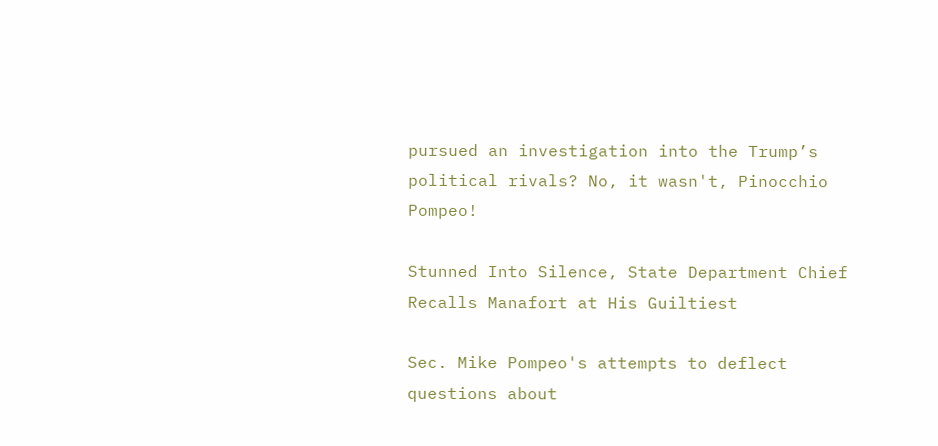pursued an investigation into the Trump’s political rivals? No, it wasn't, Pinocchio Pompeo!

Stunned Into Silence, State Department Chief Recalls Manafort at His Guiltiest

Sec. Mike Pompeo's attempts to deflect questions about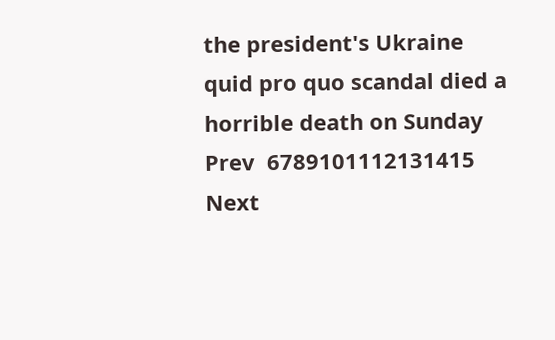the president's Ukraine quid pro quo scandal died a horrible death on Sunday
Prev  6789101112131415  Next